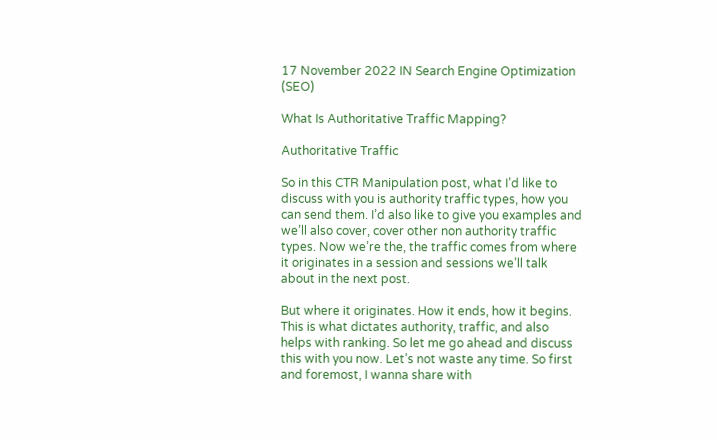17 November 2022 IN Search Engine Optimization (SEO)

What Is Authoritative Traffic Mapping?

Authoritative Traffic

So in this CTR Manipulation post, what I’d like to discuss with you is authority traffic types, how you can send them. I’d also like to give you examples and we’ll also cover, cover other non authority traffic types. Now we’re the, the traffic comes from where it originates in a session and sessions we’ll talk about in the next post.

But where it originates. How it ends, how it begins. This is what dictates authority, traffic, and also helps with ranking. So let me go ahead and discuss this with you now. Let’s not waste any time. So first and foremost, I wanna share with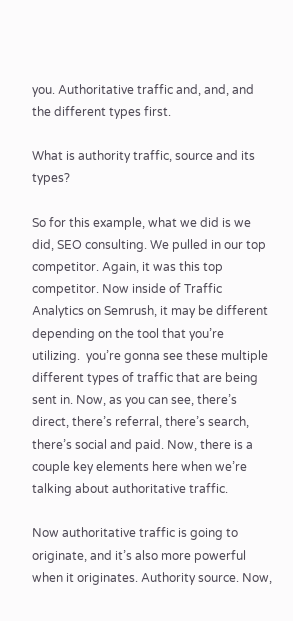you. Authoritative traffic and, and, and the different types first.

What is authority traffic, source and its types?

So for this example, what we did is we did, SEO consulting. We pulled in our top competitor. Again, it was this top competitor. Now inside of Traffic Analytics on Semrush, it may be different depending on the tool that you’re utilizing.  you’re gonna see these multiple different types of traffic that are being sent in. Now, as you can see, there’s direct, there’s referral, there’s search, there’s social and paid. Now, there is a couple key elements here when we’re talking about authoritative traffic.

Now authoritative traffic is going to originate, and it’s also more powerful when it originates. Authority source. Now,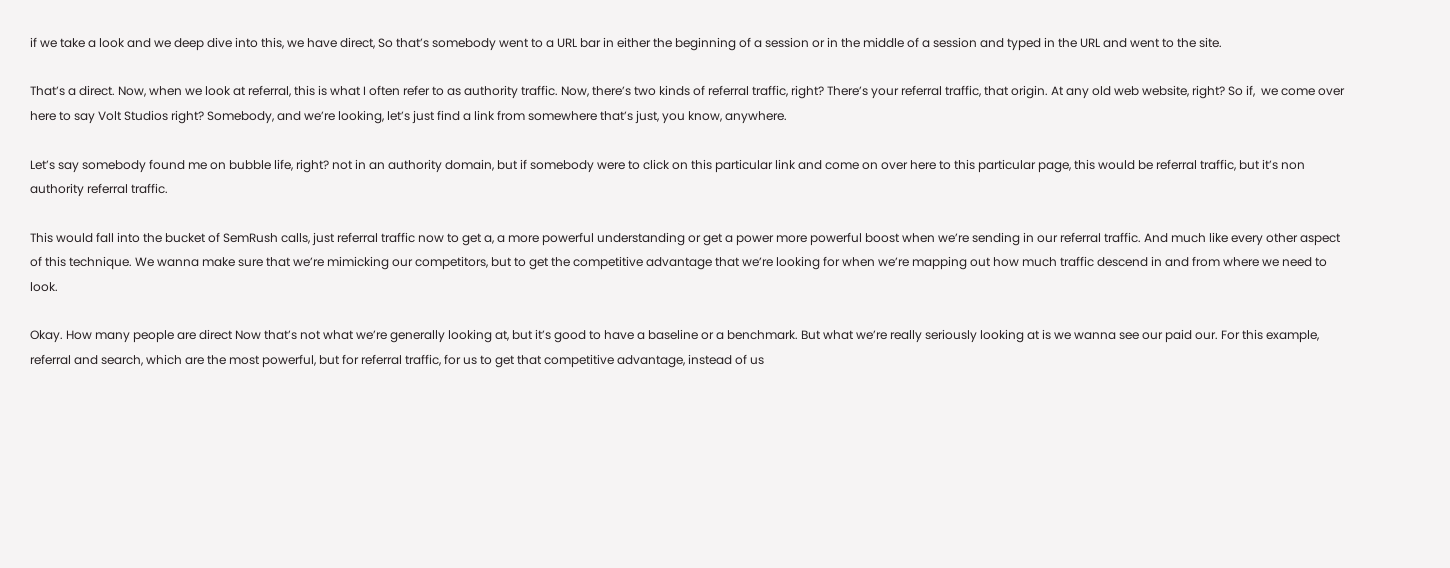if we take a look and we deep dive into this, we have direct, So that’s somebody went to a URL bar in either the beginning of a session or in the middle of a session and typed in the URL and went to the site.

That’s a direct. Now, when we look at referral, this is what I often refer to as authority traffic. Now, there’s two kinds of referral traffic, right? There’s your referral traffic, that origin. At any old web website, right? So if,  we come over here to say Volt Studios right? Somebody, and we’re looking, let’s just find a link from somewhere that’s just, you know, anywhere.

Let’s say somebody found me on bubble life, right? not in an authority domain, but if somebody were to click on this particular link and come on over here to this particular page, this would be referral traffic, but it’s non authority referral traffic.

This would fall into the bucket of SemRush calls, just referral traffic now to get a, a more powerful understanding or get a power more powerful boost when we’re sending in our referral traffic. And much like every other aspect of this technique. We wanna make sure that we’re mimicking our competitors, but to get the competitive advantage that we’re looking for when we’re mapping out how much traffic descend in and from where we need to look.

Okay. How many people are direct Now that’s not what we’re generally looking at, but it’s good to have a baseline or a benchmark. But what we’re really seriously looking at is we wanna see our paid our. For this example, referral and search, which are the most powerful, but for referral traffic, for us to get that competitive advantage, instead of us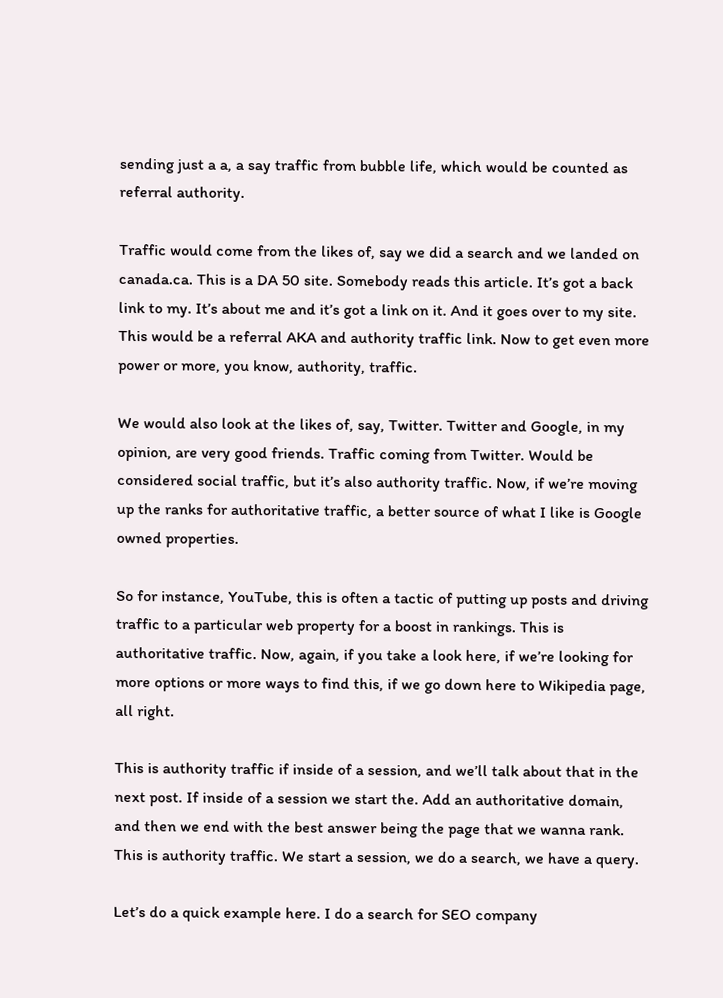sending just a a, a say traffic from bubble life, which would be counted as referral authority.

Traffic would come from the likes of, say we did a search and we landed on canada.ca. This is a DA 50 site. Somebody reads this article. It’s got a back link to my. It’s about me and it’s got a link on it. And it goes over to my site. This would be a referral AKA and authority traffic link. Now to get even more power or more, you know, authority, traffic.

We would also look at the likes of, say, Twitter. Twitter and Google, in my opinion, are very good friends. Traffic coming from Twitter. Would be considered social traffic, but it’s also authority traffic. Now, if we’re moving up the ranks for authoritative traffic, a better source of what I like is Google owned properties.

So for instance, YouTube, this is often a tactic of putting up posts and driving traffic to a particular web property for a boost in rankings. This is authoritative traffic. Now, again, if you take a look here, if we’re looking for more options or more ways to find this, if we go down here to Wikipedia page, all right.

This is authority traffic if inside of a session, and we’ll talk about that in the next post. If inside of a session we start the. Add an authoritative domain, and then we end with the best answer being the page that we wanna rank. This is authority traffic. We start a session, we do a search, we have a query.

Let’s do a quick example here. I do a search for SEO company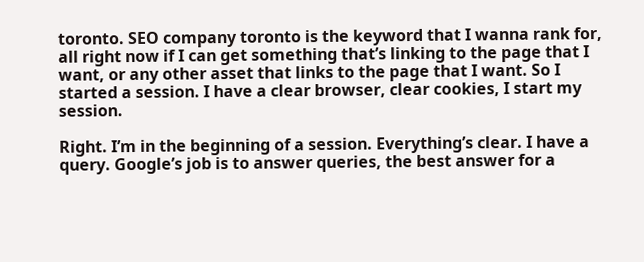toronto. SEO company toronto is the keyword that I wanna rank for, all right now if I can get something that’s linking to the page that I want, or any other asset that links to the page that I want. So I started a session. I have a clear browser, clear cookies, I start my session.

Right. I’m in the beginning of a session. Everything’s clear. I have a query. Google’s job is to answer queries, the best answer for a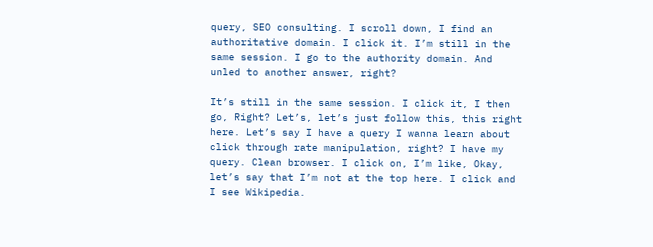query, SEO consulting. I scroll down, I find an authoritative domain. I click it. I’m still in the same session. I go to the authority domain. And unled to another answer, right?

It’s still in the same session. I click it, I then go, Right? Let’s, let’s just follow this, this right here. Let’s say I have a query I wanna learn about click through rate manipulation, right? I have my query. Clean browser. I click on, I’m like, Okay, let’s say that I’m not at the top here. I click and I see Wikipedia.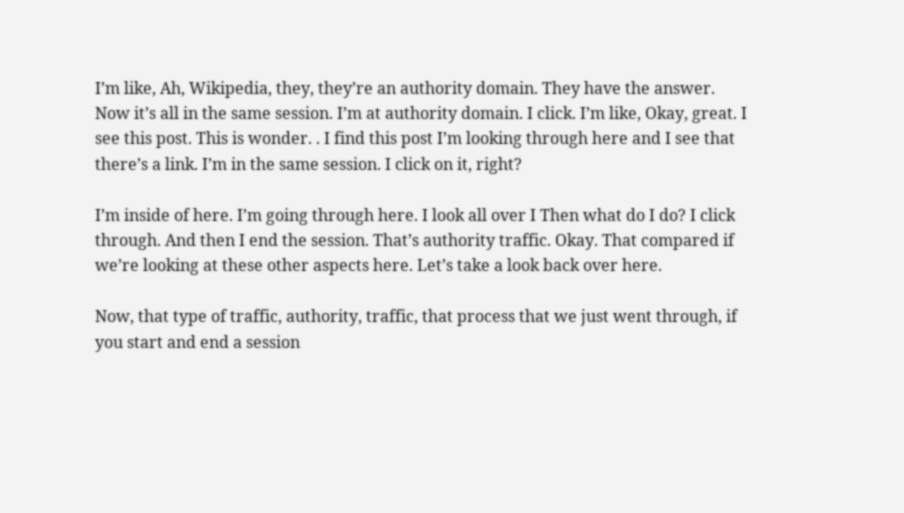I’m like, Ah, Wikipedia, they, they’re an authority domain. They have the answer. Now it’s all in the same session. I’m at authority domain. I click. I’m like, Okay, great. I see this post. This is wonder. . I find this post I’m looking through here and I see that there’s a link. I’m in the same session. I click on it, right?

I’m inside of here. I’m going through here. I look all over I Then what do I do? I click through. And then I end the session. That’s authority traffic. Okay. That compared if we’re looking at these other aspects here. Let’s take a look back over here.

Now, that type of traffic, authority, traffic, that process that we just went through, if you start and end a session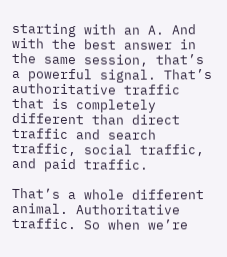starting with an A. And with the best answer in the same session, that’s a powerful signal. That’s authoritative traffic that is completely different than direct traffic and search traffic, social traffic, and paid traffic.

That’s a whole different animal. Authoritative traffic. So when we’re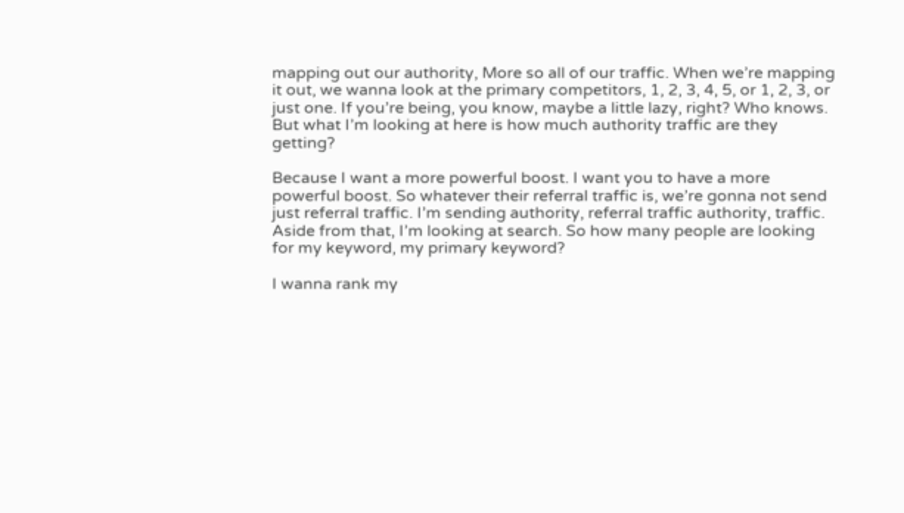mapping out our authority, More so all of our traffic. When we’re mapping it out, we wanna look at the primary competitors, 1, 2, 3, 4, 5, or 1, 2, 3, or just one. If you’re being, you know, maybe a little lazy, right? Who knows. But what I’m looking at here is how much authority traffic are they getting?

Because I want a more powerful boost. I want you to have a more powerful boost. So whatever their referral traffic is, we’re gonna not send just referral traffic. I’m sending authority, referral traffic authority, traffic. Aside from that, I’m looking at search. So how many people are looking for my keyword, my primary keyword?

I wanna rank my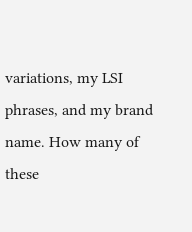variations, my LSI phrases, and my brand name. How many of these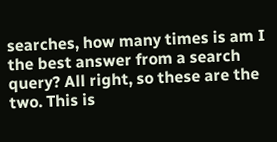searches, how many times is am I the best answer from a search query? All right, so these are the two. This is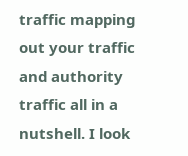traffic mapping out your traffic and authority traffic all in a nutshell. I look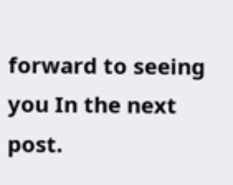forward to seeing you In the next post.